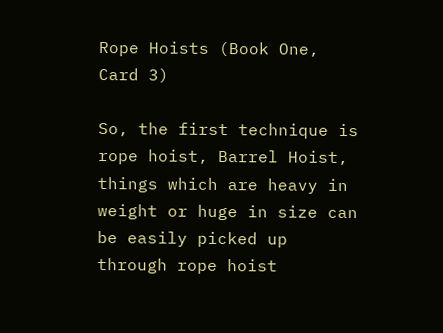Rope Hoists (Book One, Card 3)

So, the first technique is rope hoist, Barrel Hoist, things which are heavy in weight or huge in size can be easily picked up through rope hoist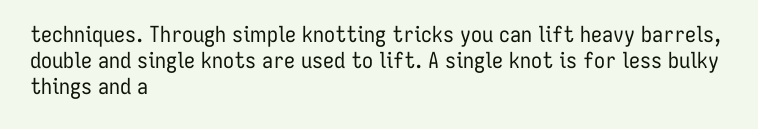techniques. Through simple knotting tricks you can lift heavy barrels, double and single knots are used to lift. A single knot is for less bulky things and a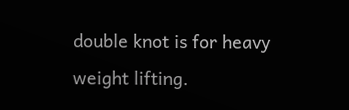double knot is for heavy weight lifting.